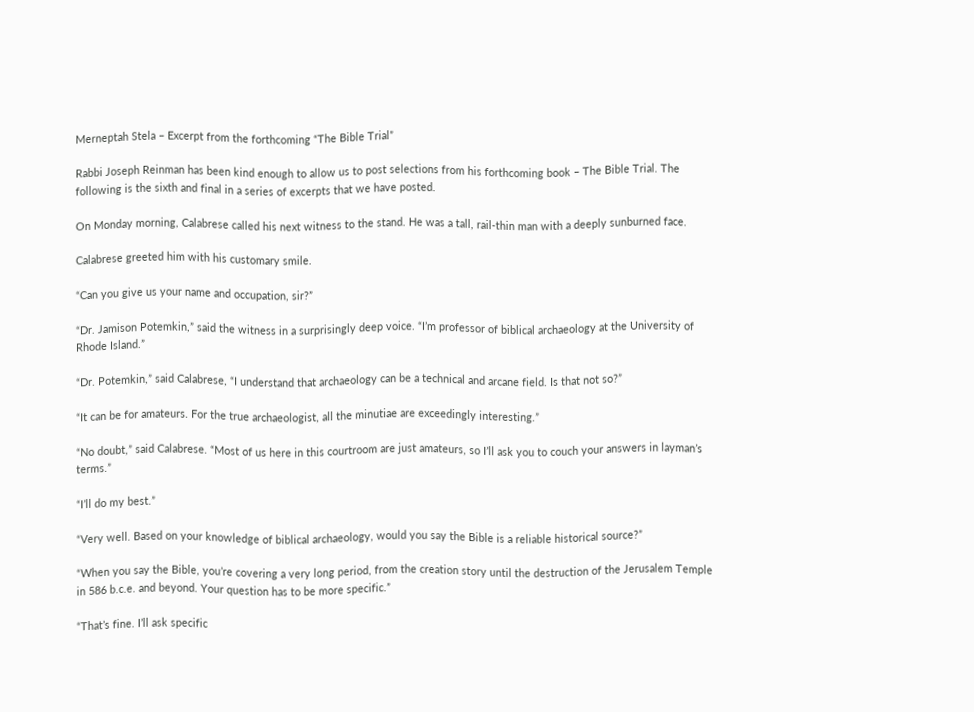Merneptah Stela – Excerpt from the forthcoming “The Bible Trial”

Rabbi Joseph Reinman has been kind enough to allow us to post selections from his forthcoming book – The Bible Trial. The following is the sixth and final in a series of excerpts that we have posted.

On Monday morning, Calabrese called his next witness to the stand. He was a tall, rail-thin man with a deeply sunburned face.

Calabrese greeted him with his customary smile.

“Can you give us your name and occupation, sir?”

“Dr. Jamison Potemkin,” said the witness in a surprisingly deep voice. “I’m professor of biblical archaeology at the University of Rhode Island.”

“Dr. Potemkin,” said Calabrese, “I understand that archaeology can be a technical and arcane field. Is that not so?”

“It can be for amateurs. For the true archaeologist, all the minutiae are exceedingly interesting.”

“No doubt,” said Calabrese. “Most of us here in this courtroom are just amateurs, so I’ll ask you to couch your answers in layman’s terms.”

“I’ll do my best.”

“Very well. Based on your knowledge of biblical archaeology, would you say the Bible is a reliable historical source?”

“When you say the Bible, you’re covering a very long period, from the creation story until the destruction of the Jerusalem Temple in 586 b.c.e. and beyond. Your question has to be more specific.”

“That’s fine. I’ll ask specific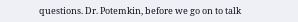questions. Dr. Potemkin, before we go on to talk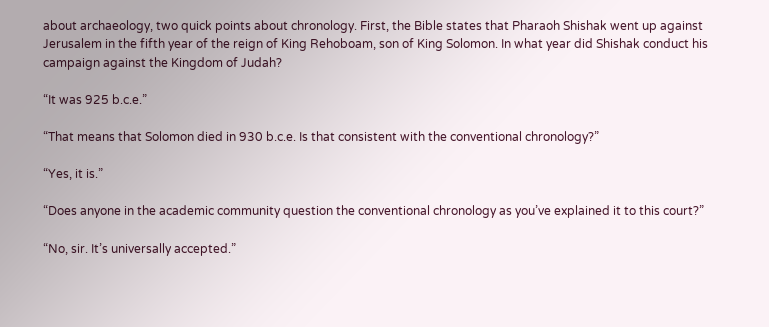about archaeology, two quick points about chronology. First, the Bible states that Pharaoh Shishak went up against Jerusalem in the fifth year of the reign of King Rehoboam, son of King Solomon. In what year did Shishak conduct his campaign against the Kingdom of Judah?

“It was 925 b.c.e.”

“That means that Solomon died in 930 b.c.e. Is that consistent with the conventional chronology?”

“Yes, it is.”

“Does anyone in the academic community question the conventional chronology as you’ve explained it to this court?”

“No, sir. It’s universally accepted.”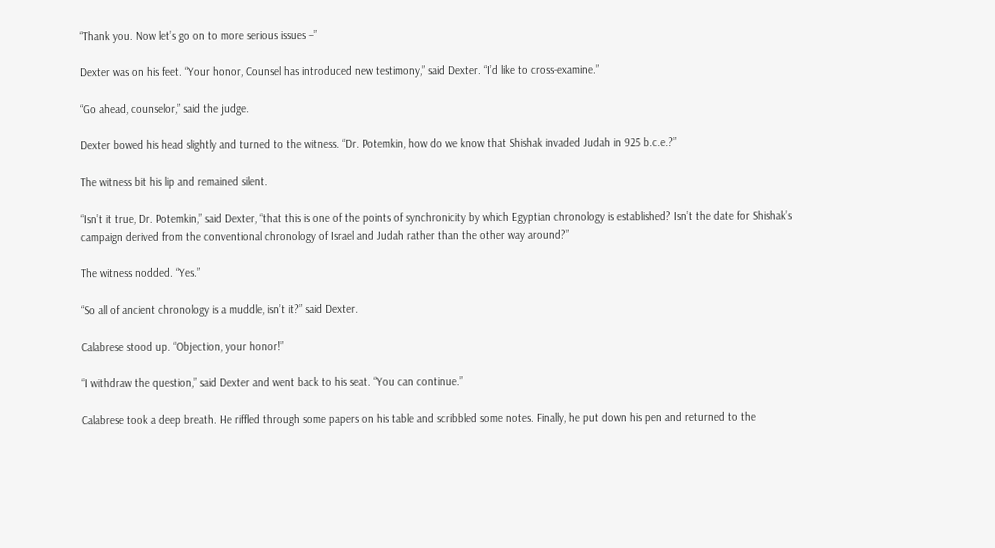“Thank you. Now let’s go on to more serious issues –”

Dexter was on his feet. “Your honor, Counsel has introduced new testimony,” said Dexter. “I’d like to cross-examine.”

“Go ahead, counselor,” said the judge.

Dexter bowed his head slightly and turned to the witness. “Dr. Potemkin, how do we know that Shishak invaded Judah in 925 b.c.e.?”

The witness bit his lip and remained silent.

“Isn’t it true, Dr. Potemkin,” said Dexter, “that this is one of the points of synchronicity by which Egyptian chronology is established? Isn’t the date for Shishak’s campaign derived from the conventional chronology of Israel and Judah rather than the other way around?”

The witness nodded. “Yes.”

“So all of ancient chronology is a muddle, isn’t it?” said Dexter.

Calabrese stood up. “Objection, your honor!”

“I withdraw the question,” said Dexter and went back to his seat. “You can continue.”

Calabrese took a deep breath. He riffled through some papers on his table and scribbled some notes. Finally, he put down his pen and returned to the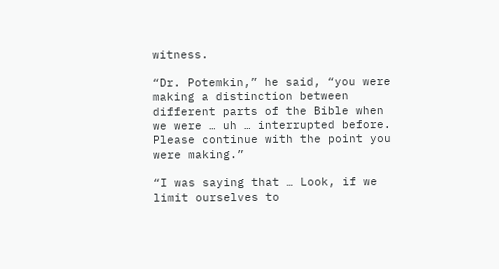witness.

“Dr. Potemkin,” he said, “you were making a distinction between different parts of the Bible when we were … uh … interrupted before. Please continue with the point you were making.”

“I was saying that … Look, if we limit ourselves to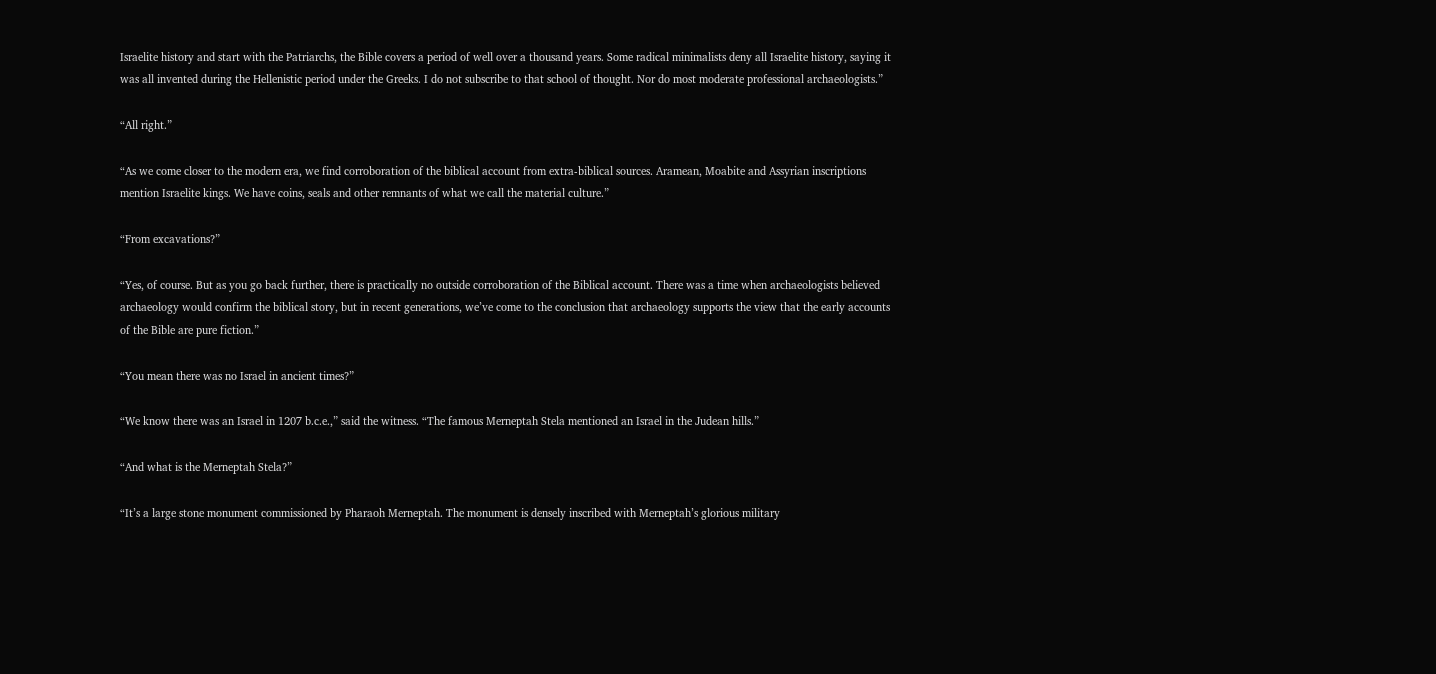Israelite history and start with the Patriarchs, the Bible covers a period of well over a thousand years. Some radical minimalists deny all Israelite history, saying it was all invented during the Hellenistic period under the Greeks. I do not subscribe to that school of thought. Nor do most moderate professional archaeologists.”

“All right.”

“As we come closer to the modern era, we find corroboration of the biblical account from extra-biblical sources. Aramean, Moabite and Assyrian inscriptions mention Israelite kings. We have coins, seals and other remnants of what we call the material culture.”

“From excavations?”

“Yes, of course. But as you go back further, there is practically no outside corroboration of the Biblical account. There was a time when archaeologists believed archaeology would confirm the biblical story, but in recent generations, we’ve come to the conclusion that archaeology supports the view that the early accounts of the Bible are pure fiction.”

“You mean there was no Israel in ancient times?”

“We know there was an Israel in 1207 b.c.e.,” said the witness. “The famous Merneptah Stela mentioned an Israel in the Judean hills.”

“And what is the Merneptah Stela?”

“It’s a large stone monument commissioned by Pharaoh Merneptah. The monument is densely inscribed with Merneptah’s glorious military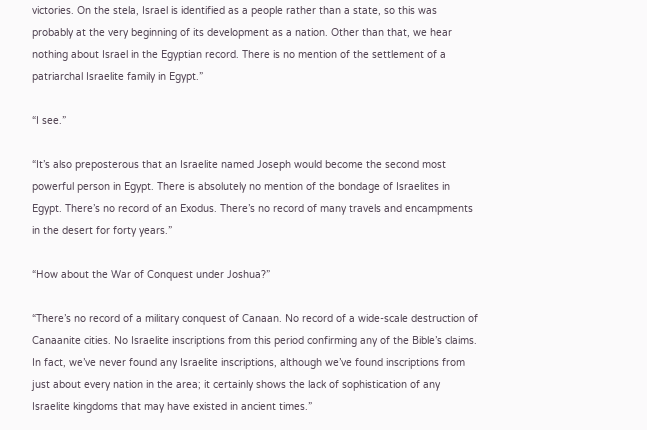victories. On the stela, Israel is identified as a people rather than a state, so this was probably at the very beginning of its development as a nation. Other than that, we hear nothing about Israel in the Egyptian record. There is no mention of the settlement of a patriarchal Israelite family in Egypt.”

“I see.”

“It’s also preposterous that an Israelite named Joseph would become the second most powerful person in Egypt. There is absolutely no mention of the bondage of Israelites in Egypt. There’s no record of an Exodus. There’s no record of many travels and encampments in the desert for forty years.”

“How about the War of Conquest under Joshua?”

“There’s no record of a military conquest of Canaan. No record of a wide-scale destruction of Canaanite cities. No Israelite inscriptions from this period confirming any of the Bible’s claims. In fact, we’ve never found any Israelite inscriptions, although we’ve found inscriptions from just about every nation in the area; it certainly shows the lack of sophistication of any Israelite kingdoms that may have existed in ancient times.”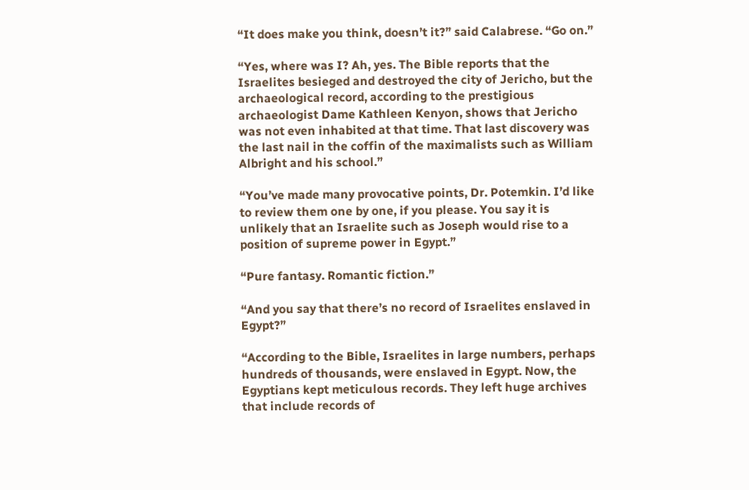“It does make you think, doesn’t it?” said Calabrese. “Go on.”

“Yes, where was I? Ah, yes. The Bible reports that the Israelites besieged and destroyed the city of Jericho, but the archaeological record, according to the prestigious archaeologist Dame Kathleen Kenyon, shows that Jericho was not even inhabited at that time. That last discovery was the last nail in the coffin of the maximalists such as William Albright and his school.”

“You’ve made many provocative points, Dr. Potemkin. I’d like to review them one by one, if you please. You say it is unlikely that an Israelite such as Joseph would rise to a position of supreme power in Egypt.”

“Pure fantasy. Romantic fiction.”

“And you say that there’s no record of Israelites enslaved in Egypt?”

“According to the Bible, Israelites in large numbers, perhaps hundreds of thousands, were enslaved in Egypt. Now, the Egyptians kept meticulous records. They left huge archives that include records of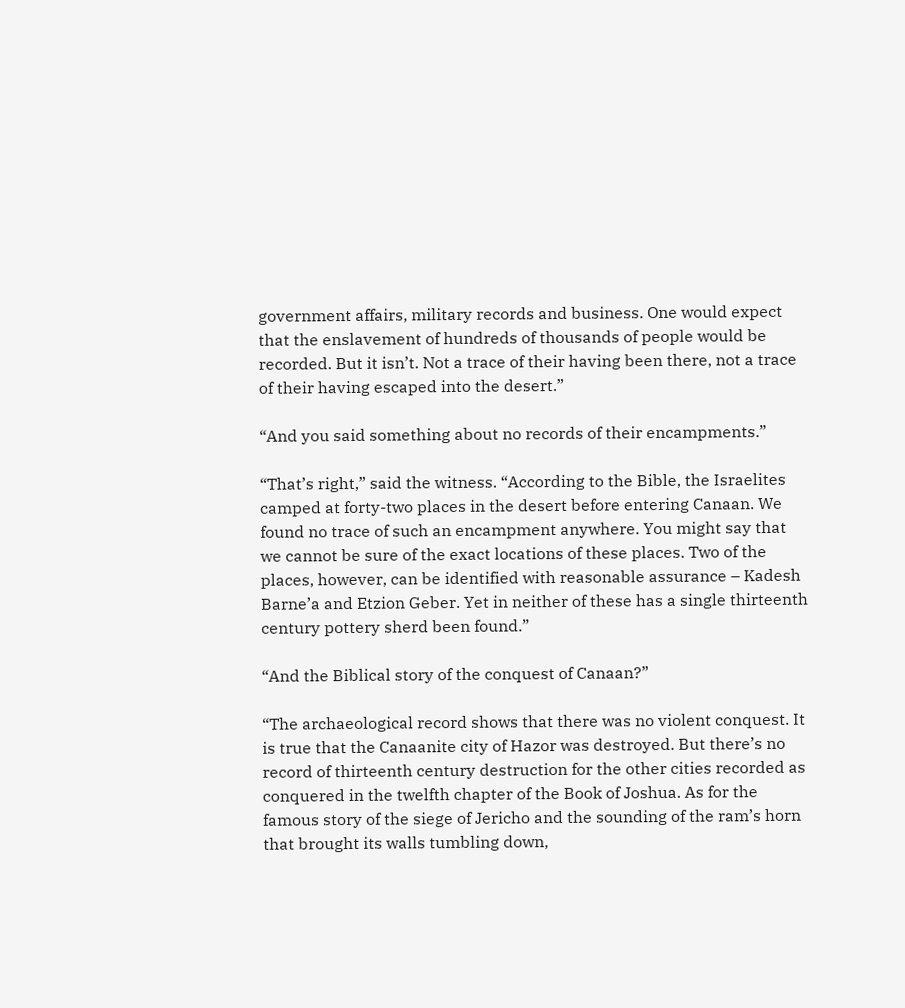government affairs, military records and business. One would expect that the enslavement of hundreds of thousands of people would be recorded. But it isn’t. Not a trace of their having been there, not a trace of their having escaped into the desert.”

“And you said something about no records of their encampments.”

“That’s right,” said the witness. “According to the Bible, the Israelites camped at forty-two places in the desert before entering Canaan. We found no trace of such an encampment anywhere. You might say that we cannot be sure of the exact locations of these places. Two of the places, however, can be identified with reasonable assurance – Kadesh Barne’a and Etzion Geber. Yet in neither of these has a single thirteenth century pottery sherd been found.”

“And the Biblical story of the conquest of Canaan?”

“The archaeological record shows that there was no violent conquest. It is true that the Canaanite city of Hazor was destroyed. But there’s no record of thirteenth century destruction for the other cities recorded as conquered in the twelfth chapter of the Book of Joshua. As for the famous story of the siege of Jericho and the sounding of the ram’s horn that brought its walls tumbling down,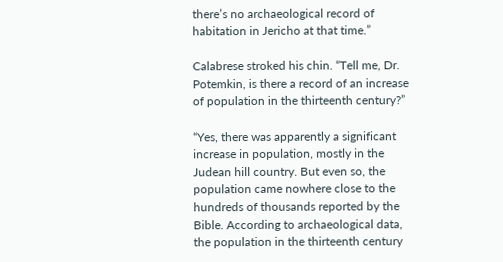there’s no archaeological record of habitation in Jericho at that time.”

Calabrese stroked his chin. “Tell me, Dr. Potemkin, is there a record of an increase of population in the thirteenth century?”

“Yes, there was apparently a significant increase in population, mostly in the Judean hill country. But even so, the population came nowhere close to the hundreds of thousands reported by the Bible. According to archaeological data, the population in the thirteenth century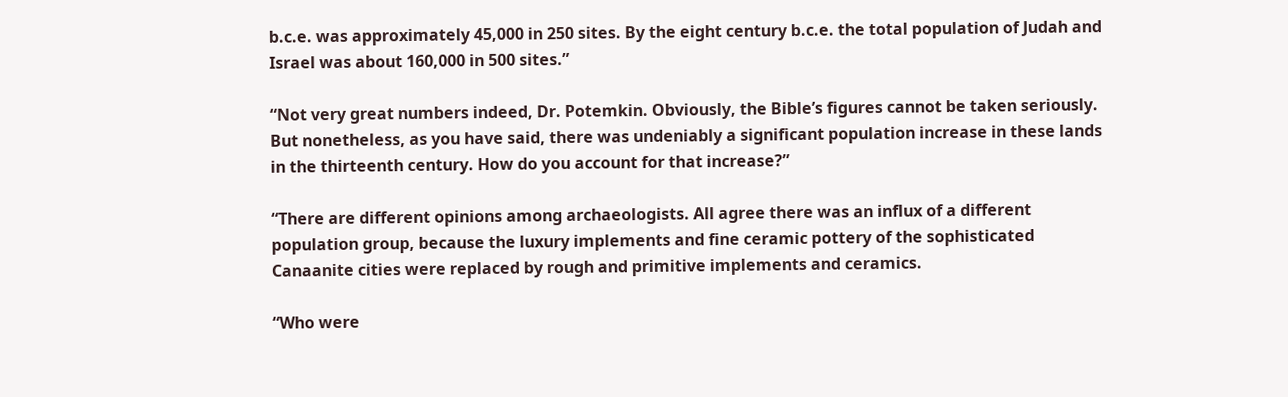b.c.e. was approximately 45,000 in 250 sites. By the eight century b.c.e. the total population of Judah and Israel was about 160,000 in 500 sites.”

“Not very great numbers indeed, Dr. Potemkin. Obviously, the Bible’s figures cannot be taken seriously. But nonetheless, as you have said, there was undeniably a significant population increase in these lands in the thirteenth century. How do you account for that increase?”

“There are different opinions among archaeologists. All agree there was an influx of a different population group, because the luxury implements and fine ceramic pottery of the sophisticated Canaanite cities were replaced by rough and primitive implements and ceramics.

“Who were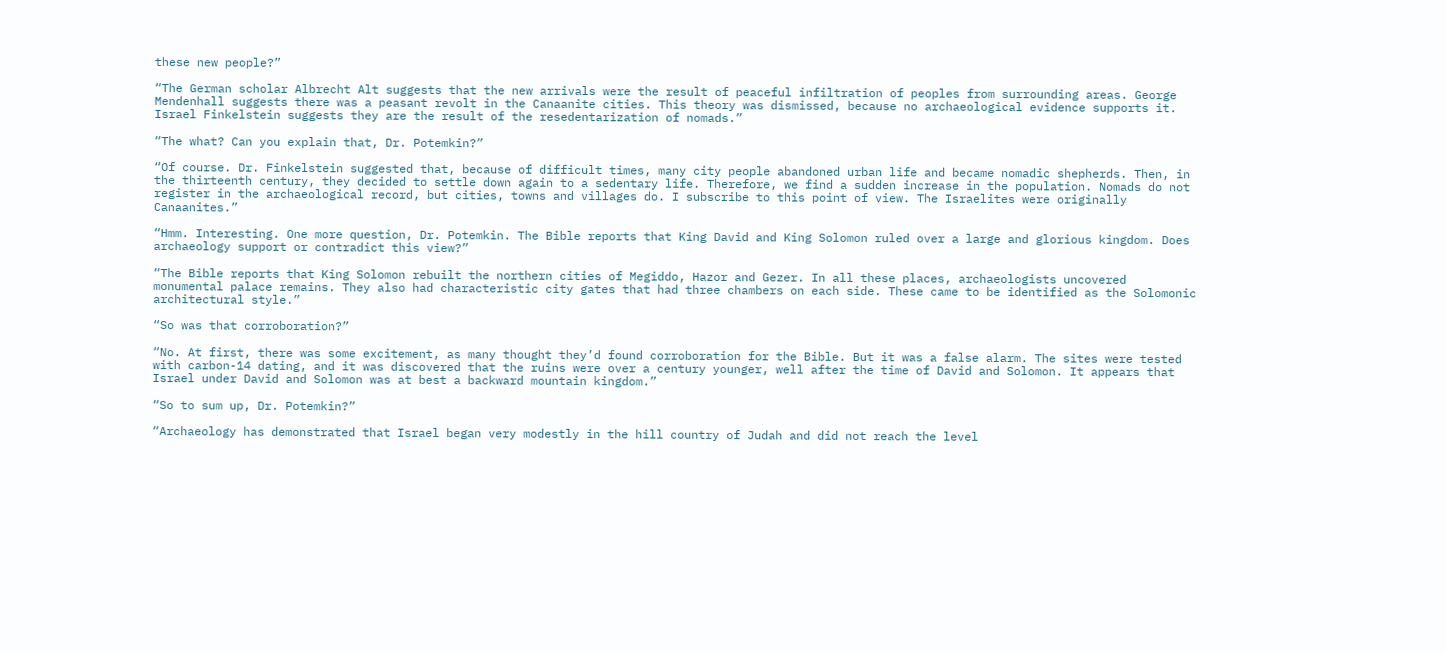these new people?”

“The German scholar Albrecht Alt suggests that the new arrivals were the result of peaceful infiltration of peoples from surrounding areas. George Mendenhall suggests there was a peasant revolt in the Canaanite cities. This theory was dismissed, because no archaeological evidence supports it. Israel Finkelstein suggests they are the result of the resedentarization of nomads.”

“The what? Can you explain that, Dr. Potemkin?”

“Of course. Dr. Finkelstein suggested that, because of difficult times, many city people abandoned urban life and became nomadic shepherds. Then, in the thirteenth century, they decided to settle down again to a sedentary life. Therefore, we find a sudden increase in the population. Nomads do not register in the archaeological record, but cities, towns and villages do. I subscribe to this point of view. The Israelites were originally Canaanites.”

“Hmm. Interesting. One more question, Dr. Potemkin. The Bible reports that King David and King Solomon ruled over a large and glorious kingdom. Does archaeology support or contradict this view?”

“The Bible reports that King Solomon rebuilt the northern cities of Megiddo, Hazor and Gezer. In all these places, archaeologists uncovered monumental palace remains. They also had characteristic city gates that had three chambers on each side. These came to be identified as the Solomonic architectural style.”

“So was that corroboration?”

“No. At first, there was some excitement, as many thought they’d found corroboration for the Bible. But it was a false alarm. The sites were tested with carbon-14 dating, and it was discovered that the ruins were over a century younger, well after the time of David and Solomon. It appears that Israel under David and Solomon was at best a backward mountain kingdom.”

“So to sum up, Dr. Potemkin?”

“Archaeology has demonstrated that Israel began very modestly in the hill country of Judah and did not reach the level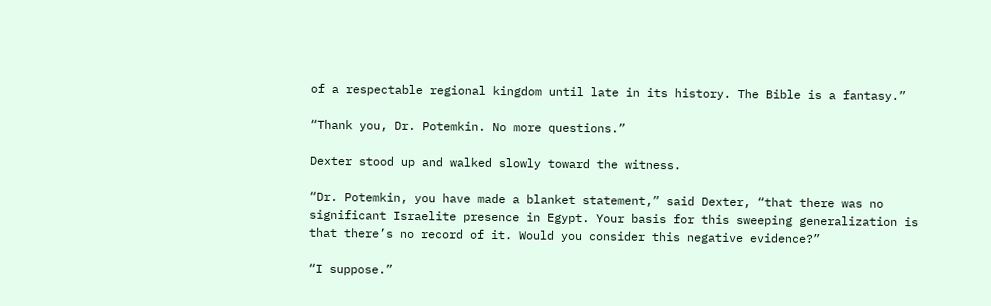of a respectable regional kingdom until late in its history. The Bible is a fantasy.”

“Thank you, Dr. Potemkin. No more questions.”

Dexter stood up and walked slowly toward the witness.

“Dr. Potemkin, you have made a blanket statement,” said Dexter, “that there was no significant Israelite presence in Egypt. Your basis for this sweeping generalization is that there’s no record of it. Would you consider this negative evidence?”

“I suppose.”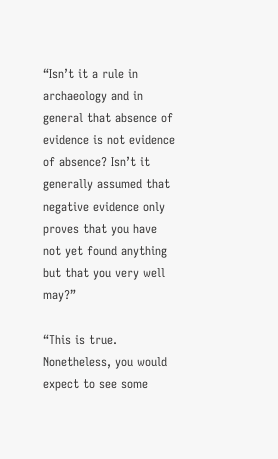“Isn’t it a rule in archaeology and in general that absence of evidence is not evidence of absence? Isn’t it generally assumed that negative evidence only proves that you have not yet found anything but that you very well may?”

“This is true. Nonetheless, you would expect to see some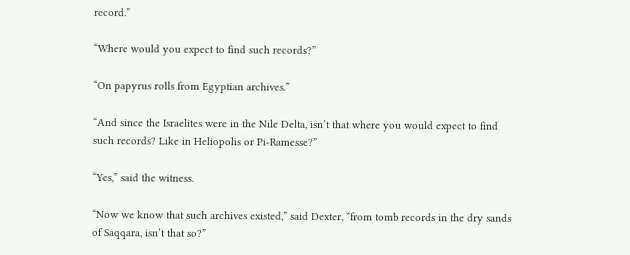record.”

“Where would you expect to find such records?”

“On papyrus rolls from Egyptian archives.”

“And since the Israelites were in the Nile Delta, isn’t that where you would expect to find such records? Like in Heliopolis or Pi-Ramesse?”

“Yes,” said the witness.

“Now we know that such archives existed,” said Dexter, “from tomb records in the dry sands of Saqqara, isn’t that so?”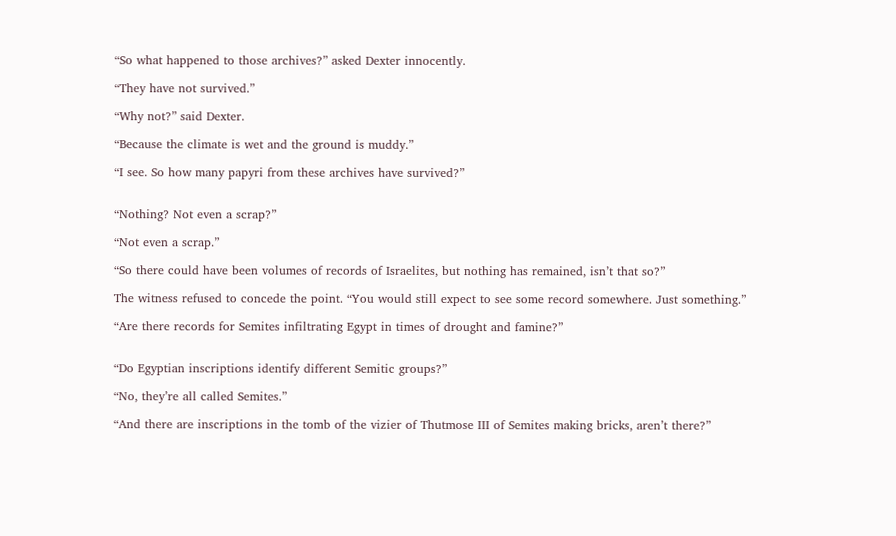“So what happened to those archives?” asked Dexter innocently.

“They have not survived.”

“Why not?” said Dexter.

“Because the climate is wet and the ground is muddy.”

“I see. So how many papyri from these archives have survived?”


“Nothing? Not even a scrap?”

“Not even a scrap.”

“So there could have been volumes of records of Israelites, but nothing has remained, isn’t that so?”

The witness refused to concede the point. “You would still expect to see some record somewhere. Just something.”

“Are there records for Semites infiltrating Egypt in times of drought and famine?”


“Do Egyptian inscriptions identify different Semitic groups?”

“No, they’re all called Semites.”

“And there are inscriptions in the tomb of the vizier of Thutmose III of Semites making bricks, aren’t there?”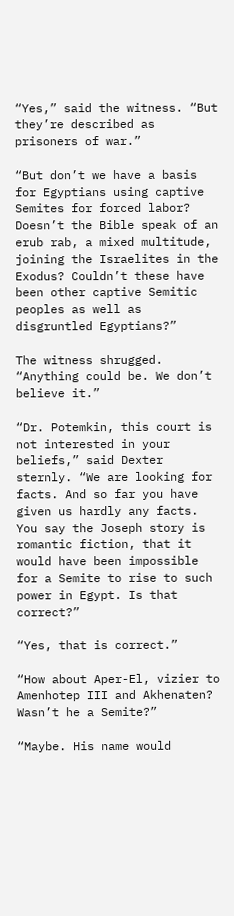“Yes,” said the witness. “But they’re described as prisoners of war.”

“But don’t we have a basis for Egyptians using captive Semites for forced labor? Doesn’t the Bible speak of an erub rab, a mixed multitude, joining the Israelites in the Exodus? Couldn’t these have been other captive Semitic peoples as well as disgruntled Egyptians?”

The witness shrugged. “Anything could be. We don’t believe it.”

“Dr. Potemkin, this court is not interested in your beliefs,” said Dexter sternly. “We are looking for facts. And so far you have given us hardly any facts. You say the Joseph story is romantic fiction, that it would have been impossible for a Semite to rise to such power in Egypt. Is that correct?”

“Yes, that is correct.”

“How about Aper-El, vizier to Amenhotep III and Akhenaten? Wasn’t he a Semite?”

“Maybe. His name would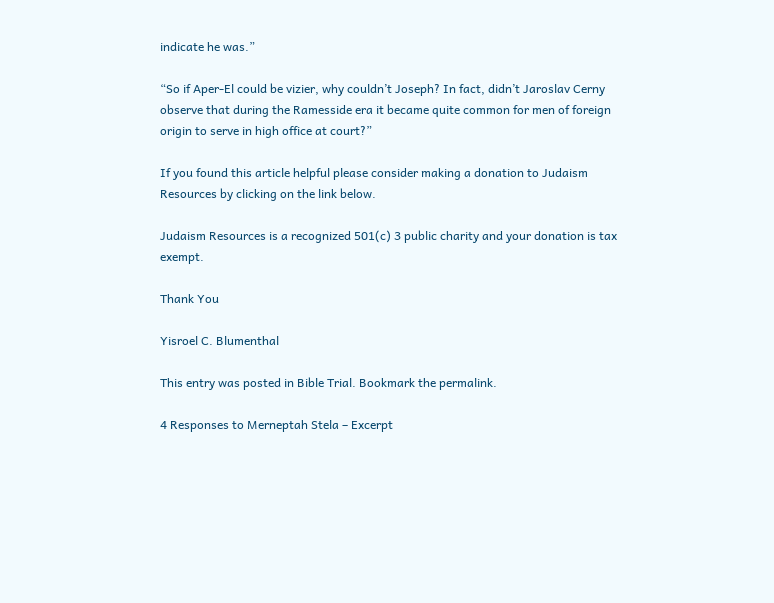indicate he was.”

“So if Aper-El could be vizier, why couldn’t Joseph? In fact, didn’t Jaroslav Cerny observe that during the Ramesside era it became quite common for men of foreign origin to serve in high office at court?”

If you found this article helpful please consider making a donation to Judaism Resources by clicking on the link below.

Judaism Resources is a recognized 501(c) 3 public charity and your donation is tax exempt.

Thank You

Yisroel C. Blumenthal

This entry was posted in Bible Trial. Bookmark the permalink.

4 Responses to Merneptah Stela – Excerpt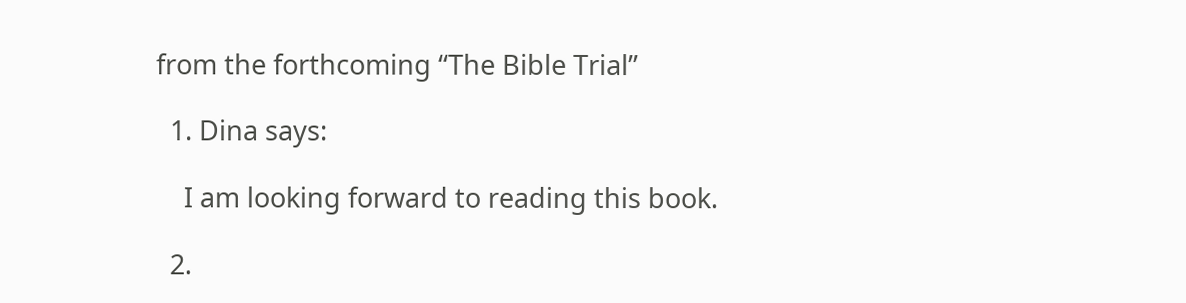from the forthcoming “The Bible Trial”

  1. Dina says:

    I am looking forward to reading this book.

  2.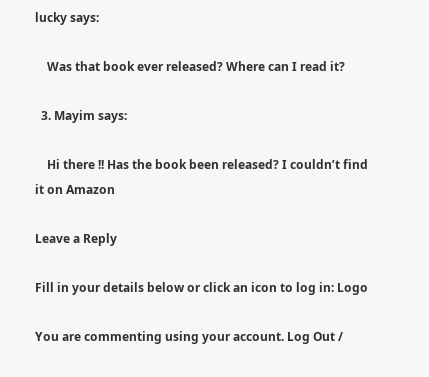lucky says:

    Was that book ever released? Where can I read it?

  3. Mayim says:

    Hi there !! Has the book been released? I couldn’t find it on Amazon

Leave a Reply

Fill in your details below or click an icon to log in: Logo

You are commenting using your account. Log Out /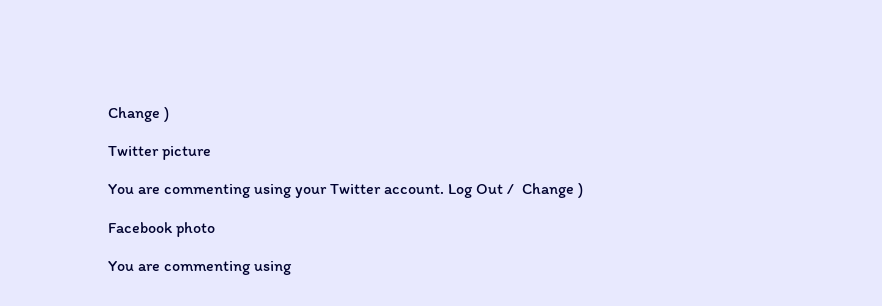Change )

Twitter picture

You are commenting using your Twitter account. Log Out /  Change )

Facebook photo

You are commenting using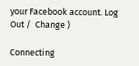your Facebook account. Log Out /  Change )

Connecting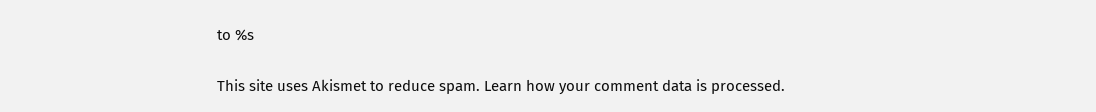to %s

This site uses Akismet to reduce spam. Learn how your comment data is processed.